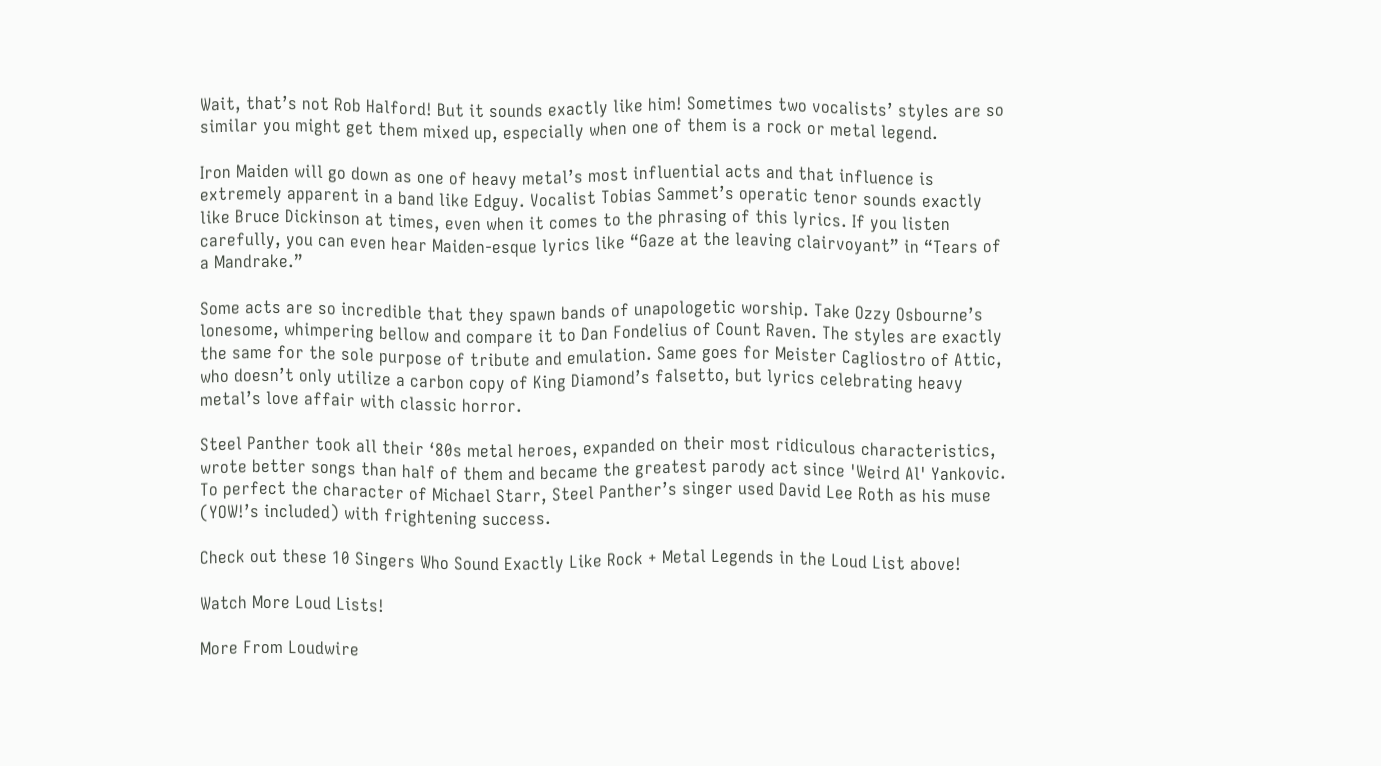Wait, that’s not Rob Halford! But it sounds exactly like him! Sometimes two vocalists’ styles are so similar you might get them mixed up, especially when one of them is a rock or metal legend.

Iron Maiden will go down as one of heavy metal’s most influential acts and that influence is extremely apparent in a band like Edguy. Vocalist Tobias Sammet’s operatic tenor sounds exactly like Bruce Dickinson at times, even when it comes to the phrasing of this lyrics. If you listen carefully, you can even hear Maiden-esque lyrics like “Gaze at the leaving clairvoyant” in “Tears of a Mandrake.”

Some acts are so incredible that they spawn bands of unapologetic worship. Take Ozzy Osbourne’s lonesome, whimpering bellow and compare it to Dan Fondelius of Count Raven. The styles are exactly the same for the sole purpose of tribute and emulation. Same goes for Meister Cagliostro of Attic, who doesn’t only utilize a carbon copy of King Diamond’s falsetto, but lyrics celebrating heavy metal’s love affair with classic horror.

Steel Panther took all their ‘80s metal heroes, expanded on their most ridiculous characteristics, wrote better songs than half of them and became the greatest parody act since 'Weird Al' Yankovic. To perfect the character of Michael Starr, Steel Panther’s singer used David Lee Roth as his muse (YOW!’s included) with frightening success.

Check out these 10 Singers Who Sound Exactly Like Rock + Metal Legends in the Loud List above!

Watch More Loud Lists!

More From Loudwire